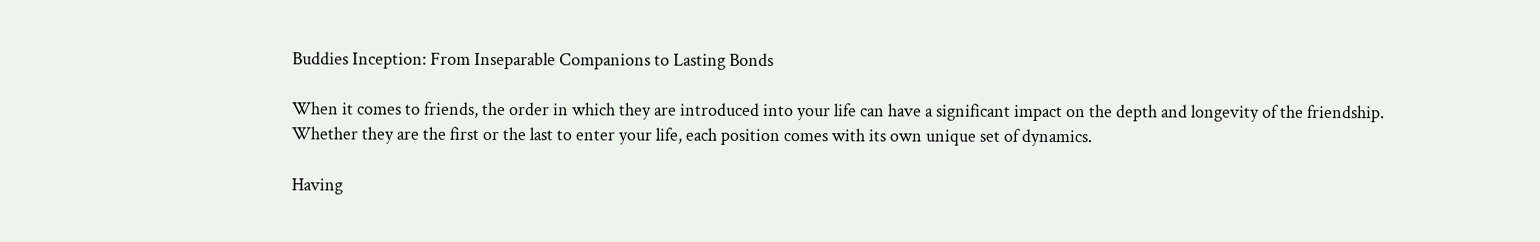Buddies Inception: From Inseparable Companions to Lasting Bonds

When it comes to friends, the order in which they are introduced into your life can have a significant impact on the depth and longevity of the friendship. Whether they are the first or the last to enter your life, each position comes with its own unique set of dynamics.

Having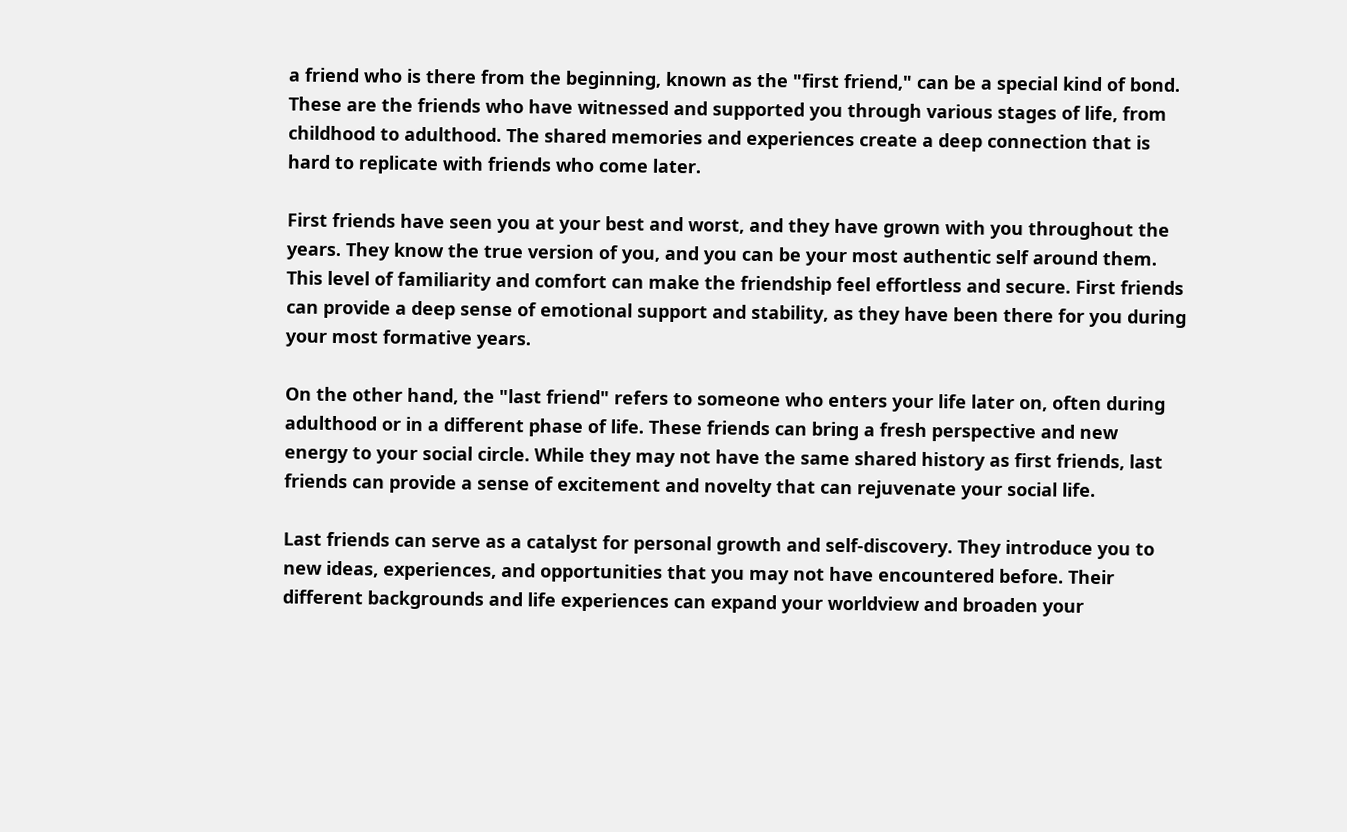a friend who is there from the beginning, known as the "first friend," can be a special kind of bond. These are the friends who have witnessed and supported you through various stages of life, from childhood to adulthood. The shared memories and experiences create a deep connection that is hard to replicate with friends who come later.

First friends have seen you at your best and worst, and they have grown with you throughout the years. They know the true version of you, and you can be your most authentic self around them. This level of familiarity and comfort can make the friendship feel effortless and secure. First friends can provide a deep sense of emotional support and stability, as they have been there for you during your most formative years.

On the other hand, the "last friend" refers to someone who enters your life later on, often during adulthood or in a different phase of life. These friends can bring a fresh perspective and new energy to your social circle. While they may not have the same shared history as first friends, last friends can provide a sense of excitement and novelty that can rejuvenate your social life.

Last friends can serve as a catalyst for personal growth and self-discovery. They introduce you to new ideas, experiences, and opportunities that you may not have encountered before. Their different backgrounds and life experiences can expand your worldview and broaden your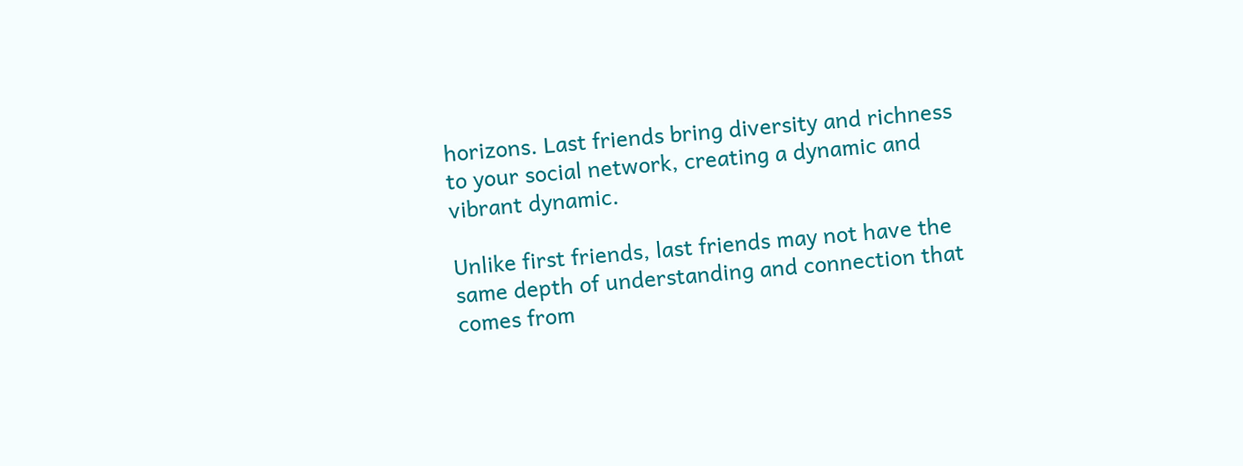horizons. Last friends bring diversity and richness to your social network, creating a dynamic and vibrant dynamic.

Unlike first friends, last friends may not have the same depth of understanding and connection that comes from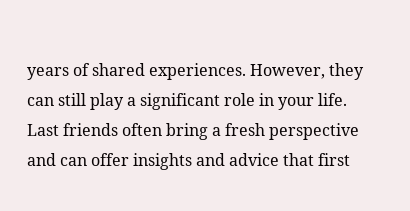years of shared experiences. However, they can still play a significant role in your life. Last friends often bring a fresh perspective and can offer insights and advice that first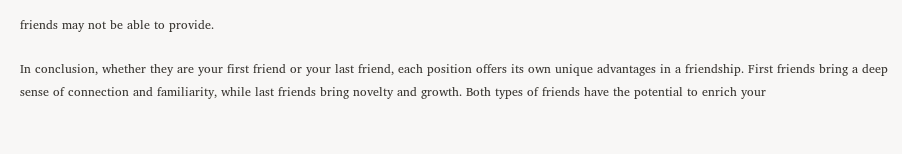friends may not be able to provide.

In conclusion, whether they are your first friend or your last friend, each position offers its own unique advantages in a friendship. First friends bring a deep sense of connection and familiarity, while last friends bring novelty and growth. Both types of friends have the potential to enrich your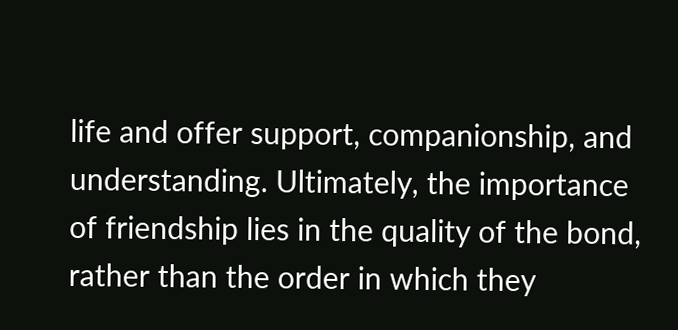life and offer support, companionship, and understanding. Ultimately, the importance of friendship lies in the quality of the bond, rather than the order in which they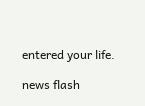entered your life.

news flash